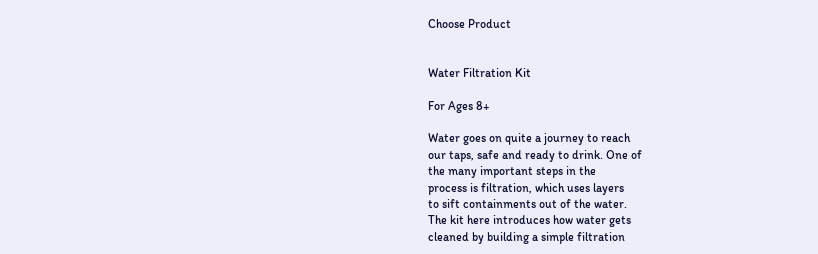Choose Product


Water Filtration Kit

For Ages 8+

Water goes on quite a journey to reach
our taps, safe and ready to drink. One of
the many important steps in the
process is filtration, which uses layers
to sift containments out of the water.
The kit here introduces how water gets
cleaned by building a simple filtration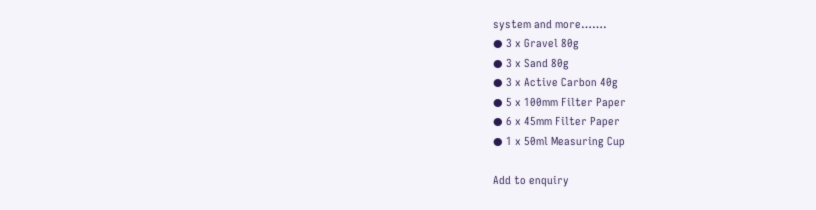system and more…….
● 3 x Gravel 80g
● 3 x Sand 80g
● 3 x Active Carbon 40g
● 5 x 100mm Filter Paper
● 6 x 45mm Filter Paper
● 1 x 50ml Measuring Cup

Add to enquiry